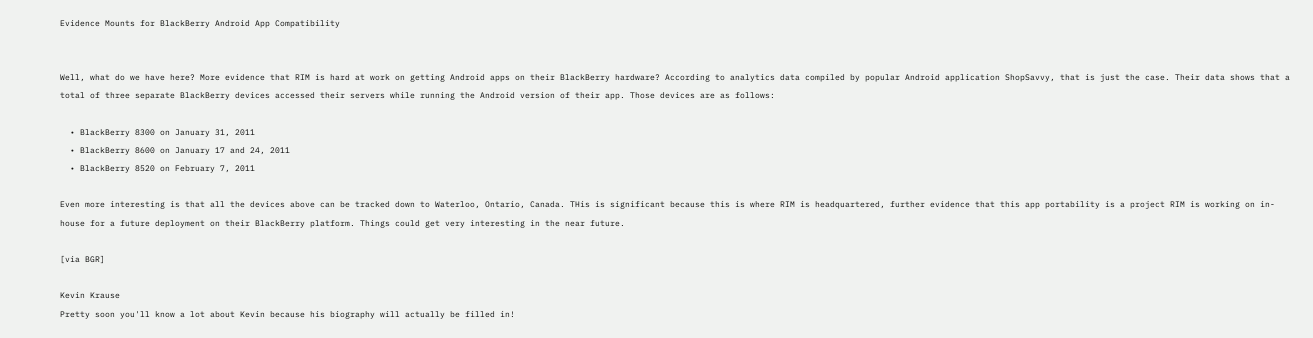Evidence Mounts for BlackBerry Android App Compatibility


Well, what do we have here? More evidence that RIM is hard at work on getting Android apps on their BlackBerry hardware? According to analytics data compiled by popular Android application ShopSavvy, that is just the case. Their data shows that a total of three separate BlackBerry devices accessed their servers while running the Android version of their app. Those devices are as follows:

  • BlackBerry 8300 on January 31, 2011
  • BlackBerry 8600 on January 17 and 24, 2011
  • BlackBerry 8520 on February 7, 2011

Even more interesting is that all the devices above can be tracked down to Waterloo, Ontario, Canada. THis is significant because this is where RIM is headquartered, further evidence that this app portability is a project RIM is working on in-house for a future deployment on their BlackBerry platform. Things could get very interesting in the near future.

[via BGR]

Kevin Krause
Pretty soon you'll know a lot about Kevin because his biography will actually be filled in!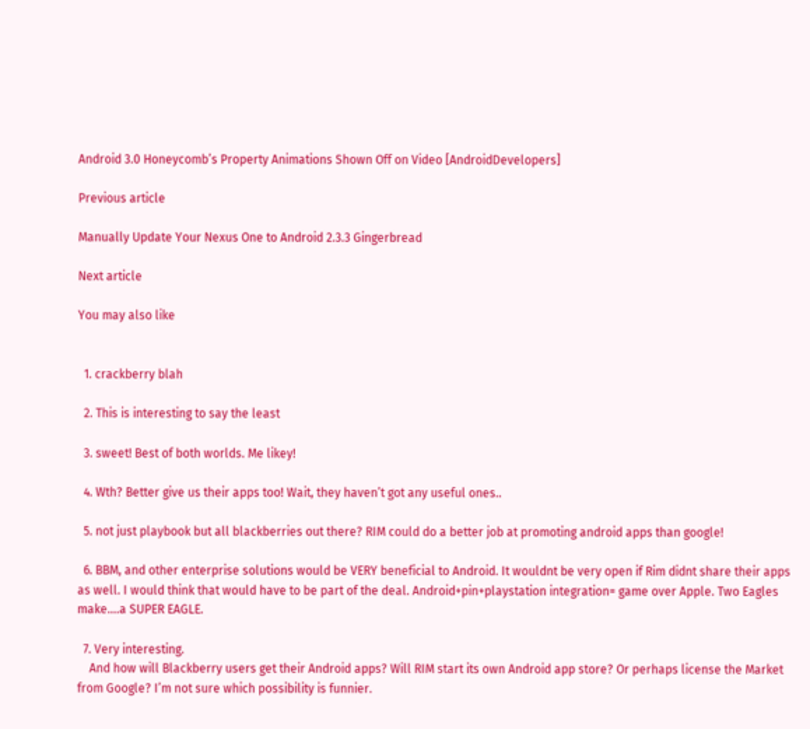Android 3.0 Honeycomb’s Property Animations Shown Off on Video [AndroidDevelopers]

Previous article

Manually Update Your Nexus One to Android 2.3.3 Gingerbread

Next article

You may also like


  1. crackberry blah

  2. This is interesting to say the least

  3. sweet! Best of both worlds. Me likey!

  4. Wth? Better give us their apps too! Wait, they haven’t got any useful ones..

  5. not just playbook but all blackberries out there? RIM could do a better job at promoting android apps than google!

  6. BBM, and other enterprise solutions would be VERY beneficial to Android. It wouldnt be very open if Rim didnt share their apps as well. I would think that would have to be part of the deal. Android+pin+playstation integration= game over Apple. Two Eagles make….a SUPER EAGLE.

  7. Very interesting.
    And how will Blackberry users get their Android apps? Will RIM start its own Android app store? Or perhaps license the Market from Google? I’m not sure which possibility is funnier.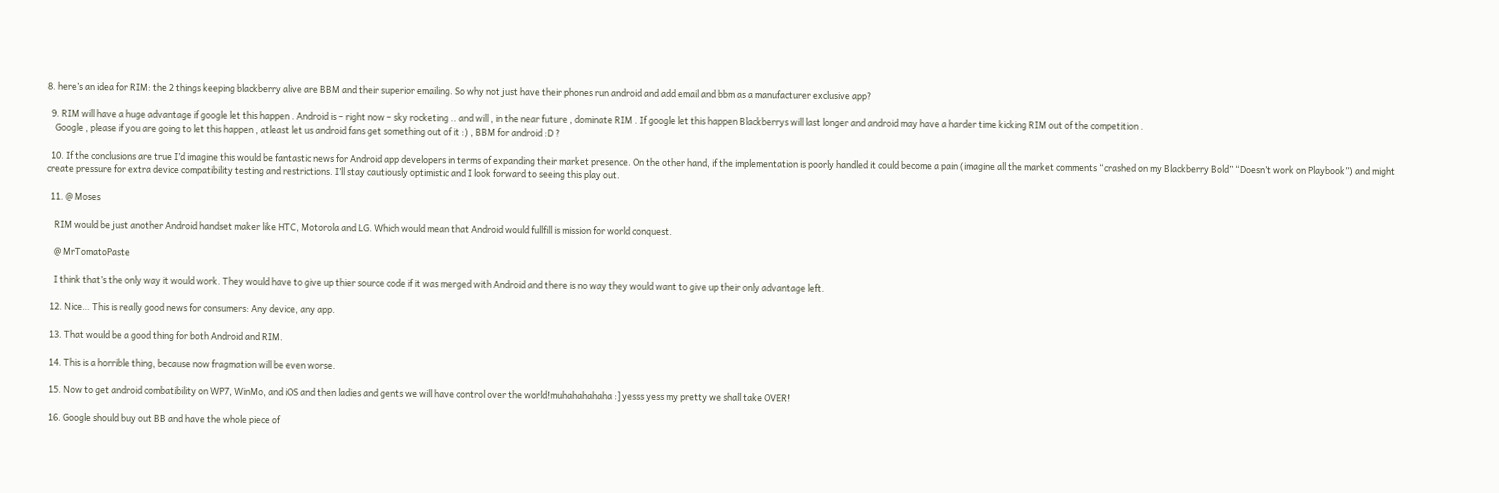8. here’s an idea for RIM: the 2 things keeping blackberry alive are BBM and their superior emailing. So why not just have their phones run android and add email and bbm as a manufacturer exclusive app?

  9. RIM will have a huge advantage if google let this happen . Android is – right now – sky rocketing .. and will , in the near future , dominate RIM . If google let this happen Blackberrys will last longer and android may have a harder time kicking RIM out of the competition .
    Google , please if you are going to let this happen , atleast let us android fans get something out of it :) , BBM for android :D ?

  10. If the conclusions are true I’d imagine this would be fantastic news for Android app developers in terms of expanding their market presence. On the other hand, if the implementation is poorly handled it could become a pain (imagine all the market comments “crashed on my Blackberry Bold” “Doesn’t work on Playbook”) and might create pressure for extra device compatibility testing and restrictions. I’ll stay cautiously optimistic and I look forward to seeing this play out.

  11. @ Moses

    RIM would be just another Android handset maker like HTC, Motorola and LG. Which would mean that Android would fullfill is mission for world conquest.

    @ MrTomatoPaste

    I think that’s the only way it would work. They would have to give up thier source code if it was merged with Android and there is no way they would want to give up their only advantage left.

  12. Nice… This is really good news for consumers: Any device, any app.

  13. That would be a good thing for both Android and RIM.

  14. This is a horrible thing, because now fragmation will be even worse.

  15. Now to get android combatibility on WP7, WinMo, and iOS and then ladies and gents we will have control over the world!muhahahahaha :] yesss yess my pretty we shall take OVER!

  16. Google should buy out BB and have the whole piece of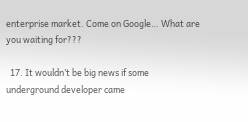enterprise market. Come on Google… What are you waiting for???

  17. It wouldn’t be big news if some underground developer came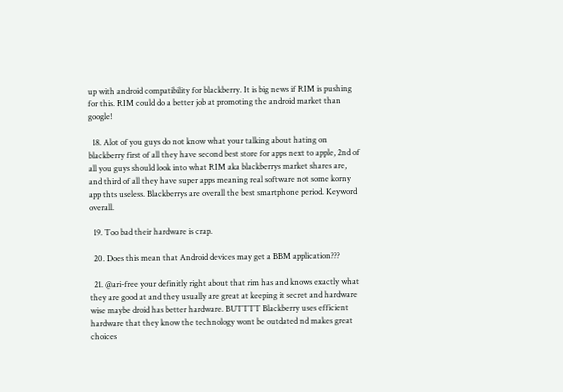up with android compatibility for blackberry. It is big news if RIM is pushing for this. RIM could do a better job at promoting the android market than google!

  18. Alot of you guys do not know what your talking about hating on blackberry first of all they have second best store for apps next to apple, 2nd of all you guys should look into what RIM aka blackberrys market shares are, and third of all they have super apps meaning real software not some korny app thts useless. Blackberrys are overall the best smartphone period. Keyword overall.

  19. Too bad their hardware is crap.

  20. Does this mean that Android devices may get a BBM application???

  21. @ari-free your definitly right about that rim has and knows exactly what they are good at and they usually are great at keeping it secret and hardware wise maybe droid has better hardware. BUTTTT Blackberry uses efficient hardware that they know the technology wont be outdated nd makes great choices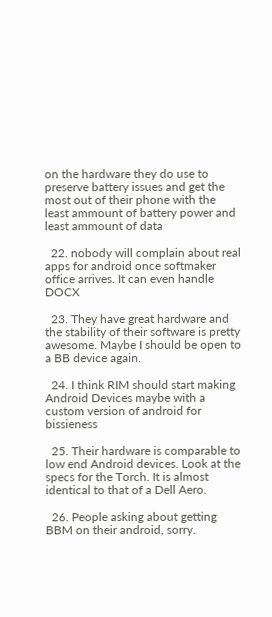on the hardware they do use to preserve battery issues and get the most out of their phone with the least ammount of battery power and least ammount of data

  22. nobody will complain about real apps for android once softmaker office arrives. It can even handle DOCX

  23. They have great hardware and the stability of their software is pretty awesome. Maybe I should be open to a BB device again.

  24. I think RIM should start making Android Devices maybe with a custom version of android for bissieness

  25. Their hardware is comparable to low end Android devices. Look at the specs for the Torch. It is almost identical to that of a Dell Aero.

  26. People asking about getting BBM on their android, sorry.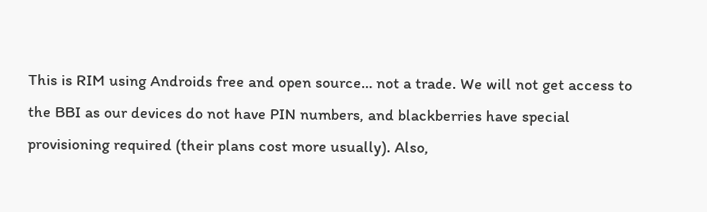This is RIM using Androids free and open source… not a trade. We will not get access to the BBI as our devices do not have PIN numbers, and blackberries have special provisioning required (their plans cost more usually). Also,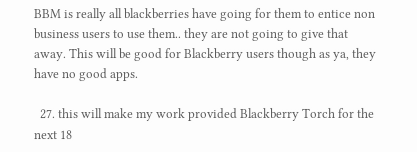BBM is really all blackberries have going for them to entice non business users to use them.. they are not going to give that away. This will be good for Blackberry users though as ya, they have no good apps.

  27. this will make my work provided Blackberry Torch for the next 18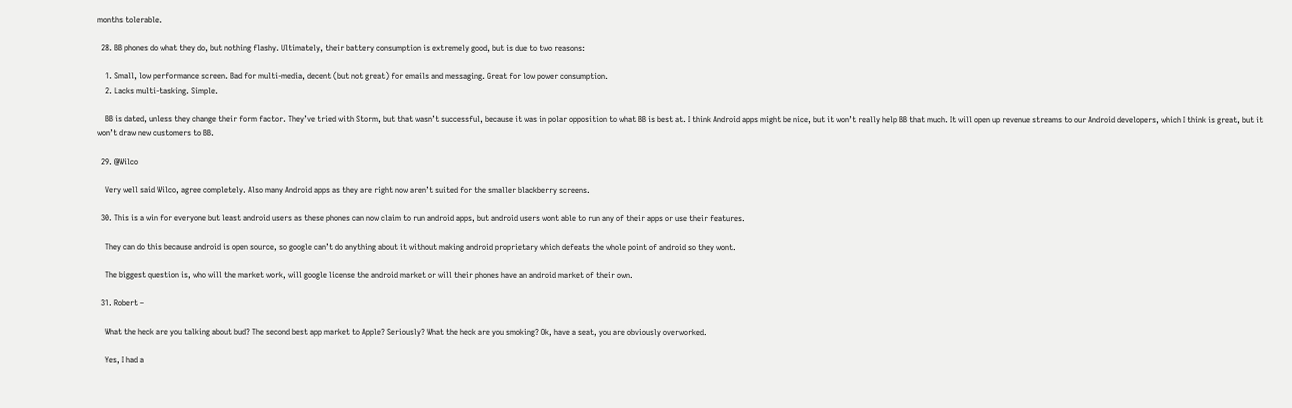months tolerable.

  28. BB phones do what they do, but nothing flashy. Ultimately, their battery consumption is extremely good, but is due to two reasons:

    1. Small, low performance screen. Bad for multi-media, decent (but not great) for emails and messaging. Great for low power consumption.
    2. Lacks multi-tasking. Simple.

    BB is dated, unless they change their form factor. They’ve tried with Storm, but that wasn’t successful, because it was in polar opposition to what BB is best at. I think Android apps might be nice, but it won’t really help BB that much. It will open up revenue streams to our Android developers, which I think is great, but it won’t draw new customers to BB.

  29. @Wilco

    Very well said Wilco, agree completely. Also many Android apps as they are right now aren’t suited for the smaller blackberry screens.

  30. This is a win for everyone but least android users as these phones can now claim to run android apps, but android users wont able to run any of their apps or use their features.

    They can do this because android is open source, so google can’t do anything about it without making android proprietary which defeats the whole point of android so they wont.

    The biggest question is, who will the market work, will google license the android market or will their phones have an android market of their own.

  31. Robert –

    What the heck are you talking about bud? The second best app market to Apple? Seriously? What the heck are you smoking? Ok, have a seat, you are obviously overworked.

    Yes, I had a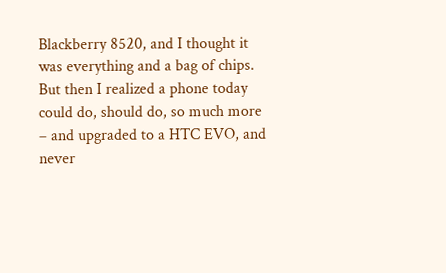Blackberry 8520, and I thought it was everything and a bag of chips. But then I realized a phone today could do, should do, so much more – and upgraded to a HTC EVO, and never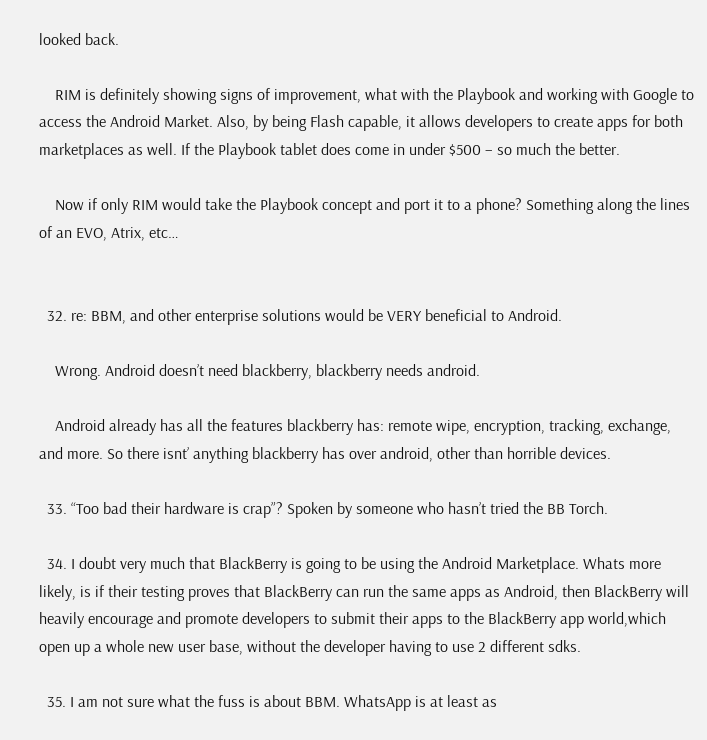looked back.

    RIM is definitely showing signs of improvement, what with the Playbook and working with Google to access the Android Market. Also, by being Flash capable, it allows developers to create apps for both marketplaces as well. If the Playbook tablet does come in under $500 – so much the better.

    Now if only RIM would take the Playbook concept and port it to a phone? Something along the lines of an EVO, Atrix, etc…


  32. re: BBM, and other enterprise solutions would be VERY beneficial to Android.

    Wrong. Android doesn’t need blackberry, blackberry needs android.

    Android already has all the features blackberry has: remote wipe, encryption, tracking, exchange, and more. So there isnt’ anything blackberry has over android, other than horrible devices.

  33. “Too bad their hardware is crap”? Spoken by someone who hasn’t tried the BB Torch.

  34. I doubt very much that BlackBerry is going to be using the Android Marketplace. Whats more likely, is if their testing proves that BlackBerry can run the same apps as Android, then BlackBerry will heavily encourage and promote developers to submit their apps to the BlackBerry app world,which open up a whole new user base, without the developer having to use 2 different sdks.

  35. I am not sure what the fuss is about BBM. WhatsApp is at least as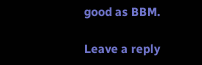good as BBM.

Leave a reply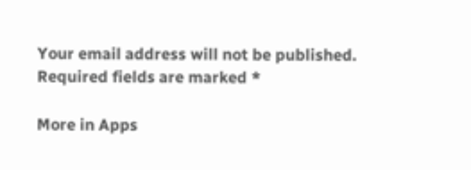Your email address will not be published. Required fields are marked *

More in Apps